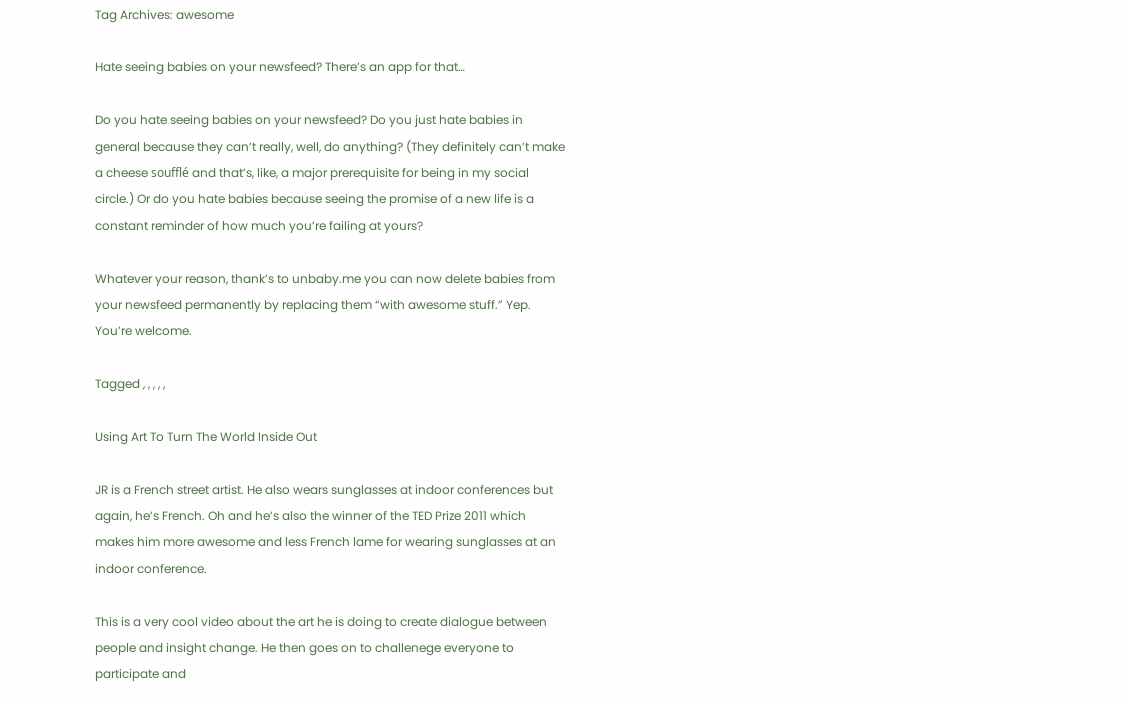Tag Archives: awesome

Hate seeing babies on your newsfeed? There’s an app for that…

Do you hate seeing babies on your newsfeed? Do you just hate babies in general because they can’t really, well, do anything? (They definitely can’t make a cheese soufflé and that’s, like, a major prerequisite for being in my social circle.) Or do you hate babies because seeing the promise of a new life is a constant reminder of how much you’re failing at yours?

Whatever your reason, thank’s to unbaby.me you can now delete babies from your newsfeed permanently by replacing them “with awesome stuff.” Yep. You’re welcome.

Tagged , , , , ,

Using Art To Turn The World Inside Out

JR is a French street artist. He also wears sunglasses at indoor conferences but again, he’s French. Oh and he’s also the winner of the TED Prize 2011 which makes him more awesome and less French lame for wearing sunglasses at an indoor conference.

This is a very cool video about the art he is doing to create dialogue between people and insight change. He then goes on to challenege everyone to participate and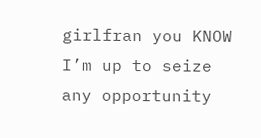girlfran you KNOW I’m up to seize any opportunity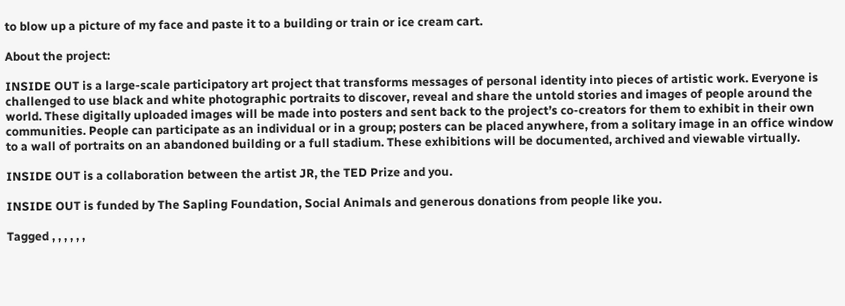to blow up a picture of my face and paste it to a building or train or ice cream cart.

About the project:

INSIDE OUT is a large-scale participatory art project that transforms messages of personal identity into pieces of artistic work. Everyone is challenged to use black and white photographic portraits to discover, reveal and share the untold stories and images of people around the world. These digitally uploaded images will be made into posters and sent back to the project’s co-creators for them to exhibit in their own communities. People can participate as an individual or in a group; posters can be placed anywhere, from a solitary image in an office window to a wall of portraits on an abandoned building or a full stadium. These exhibitions will be documented, archived and viewable virtually.

INSIDE OUT is a collaboration between the artist JR, the TED Prize and you.

INSIDE OUT is funded by The Sapling Foundation, Social Animals and generous donations from people like you.

Tagged , , , , , ,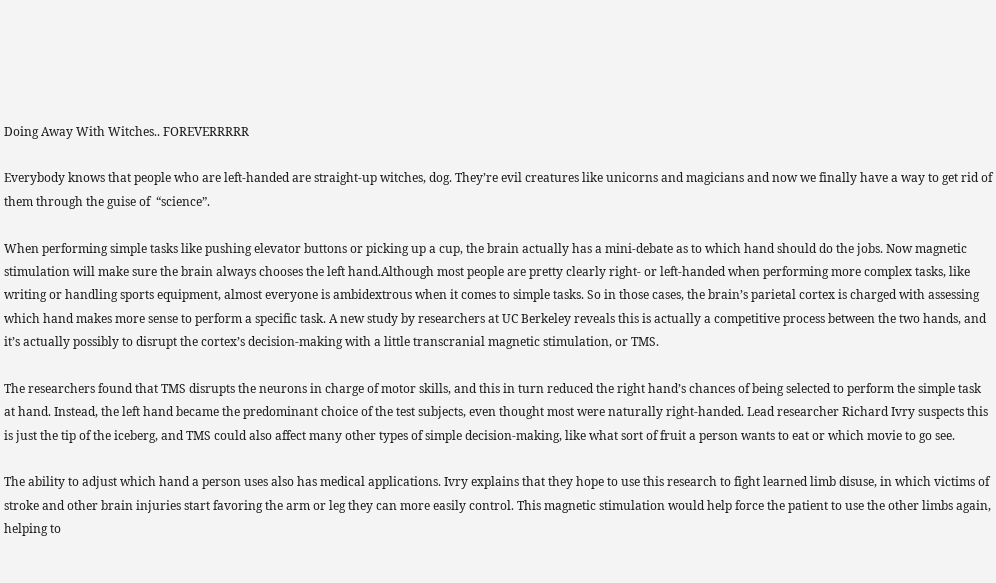Doing Away With Witches.. FOREVERRRRR

Everybody knows that people who are left-handed are straight-up witches, dog. They’re evil creatures like unicorns and magicians and now we finally have a way to get rid of them through the guise of  “science”.

When performing simple tasks like pushing elevator buttons or picking up a cup, the brain actually has a mini-debate as to which hand should do the jobs. Now magnetic stimulation will make sure the brain always chooses the left hand.Although most people are pretty clearly right- or left-handed when performing more complex tasks, like writing or handling sports equipment, almost everyone is ambidextrous when it comes to simple tasks. So in those cases, the brain’s parietal cortex is charged with assessing which hand makes more sense to perform a specific task. A new study by researchers at UC Berkeley reveals this is actually a competitive process between the two hands, and it’s actually possibly to disrupt the cortex’s decision-making with a little transcranial magnetic stimulation, or TMS.

The researchers found that TMS disrupts the neurons in charge of motor skills, and this in turn reduced the right hand’s chances of being selected to perform the simple task at hand. Instead, the left hand became the predominant choice of the test subjects, even thought most were naturally right-handed. Lead researcher Richard Ivry suspects this is just the tip of the iceberg, and TMS could also affect many other types of simple decision-making, like what sort of fruit a person wants to eat or which movie to go see.

The ability to adjust which hand a person uses also has medical applications. Ivry explains that they hope to use this research to fight learned limb disuse, in which victims of stroke and other brain injuries start favoring the arm or leg they can more easily control. This magnetic stimulation would help force the patient to use the other limbs again, helping to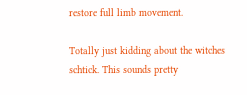restore full limb movement.

Totally just kidding about the witches schtick. This sounds pretty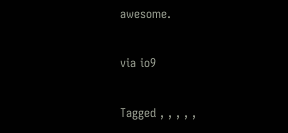awesome.

via io9

Tagged , , , , ,